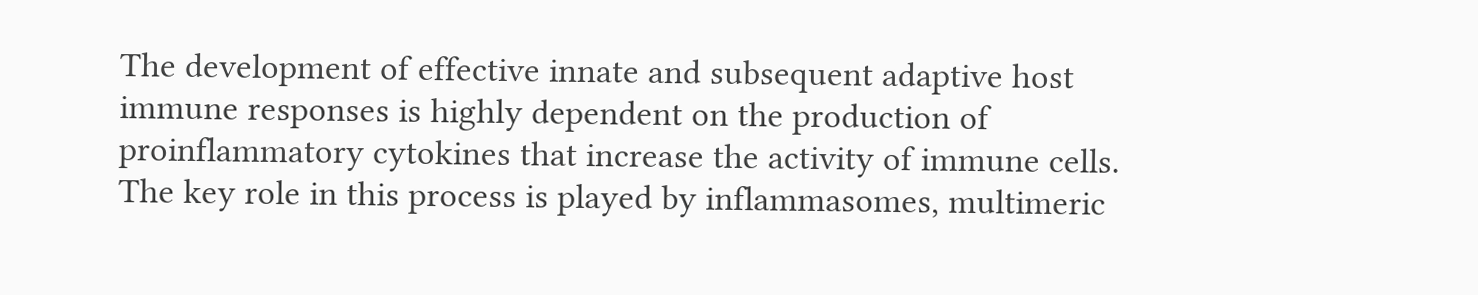The development of effective innate and subsequent adaptive host immune responses is highly dependent on the production of proinflammatory cytokines that increase the activity of immune cells. The key role in this process is played by inflammasomes, multimeric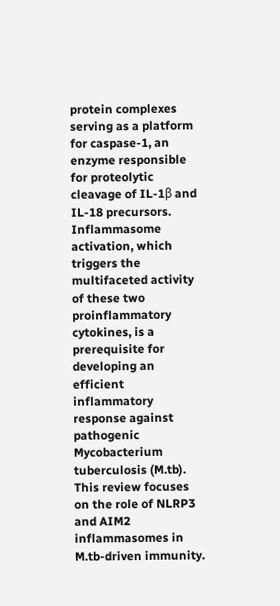protein complexes serving as a platform for caspase-1, an enzyme responsible for proteolytic cleavage of IL-1β and IL-18 precursors. Inflammasome activation, which triggers the multifaceted activity of these two proinflammatory cytokines, is a prerequisite for developing an efficient inflammatory response against pathogenic Mycobacterium tuberculosis (M.tb). This review focuses on the role of NLRP3 and AIM2 inflammasomes in M.tb-driven immunity.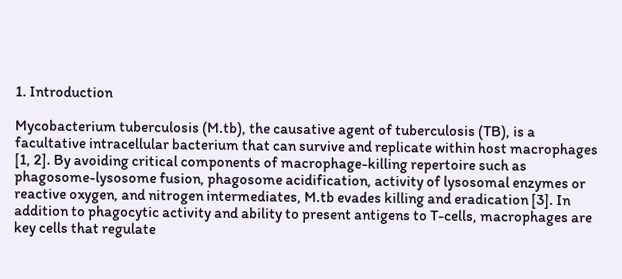1. Introduction

Mycobacterium tuberculosis (M.tb), the causative agent of tuberculosis (TB), is a facultative intracellular bacterium that can survive and replicate within host macrophages [1, 2]. By avoiding critical components of macrophage-killing repertoire such as phagosome-lysosome fusion, phagosome acidification, activity of lysosomal enzymes or reactive oxygen, and nitrogen intermediates, M.tb evades killing and eradication [3]. In addition to phagocytic activity and ability to present antigens to T-cells, macrophages are key cells that regulate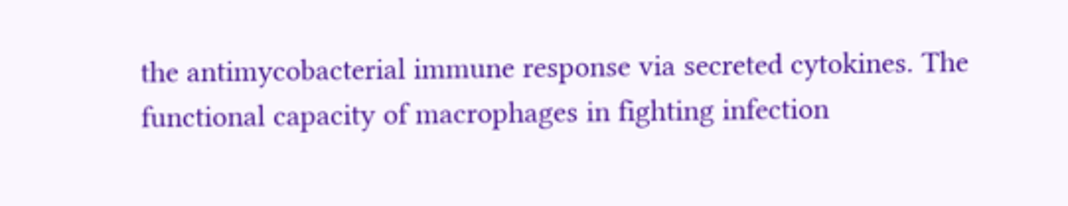the antimycobacterial immune response via secreted cytokines. The functional capacity of macrophages in fighting infection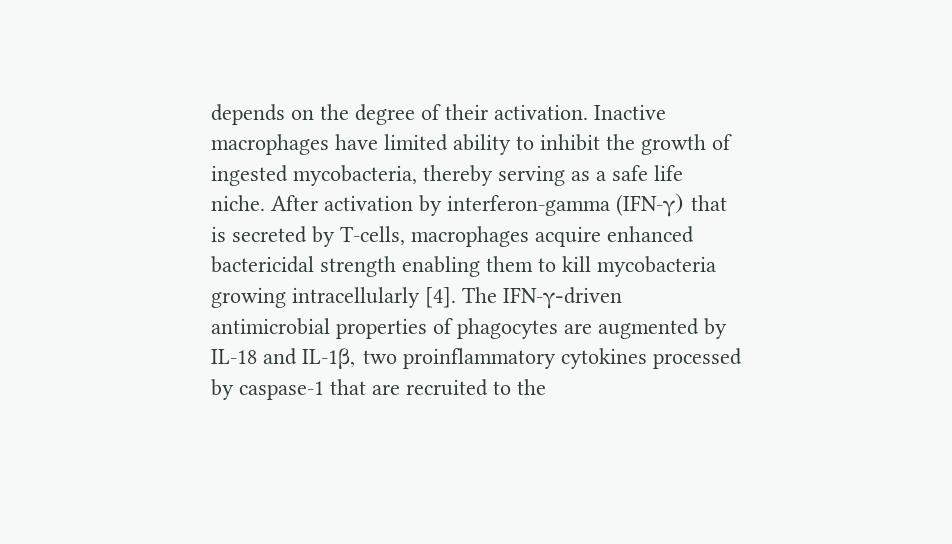depends on the degree of their activation. Inactive macrophages have limited ability to inhibit the growth of ingested mycobacteria, thereby serving as a safe life niche. After activation by interferon-gamma (IFN-γ) that is secreted by T-cells, macrophages acquire enhanced bactericidal strength enabling them to kill mycobacteria growing intracellularly [4]. The IFN-γ-driven antimicrobial properties of phagocytes are augmented by IL-18 and IL-1β, two proinflammatory cytokines processed by caspase-1 that are recruited to the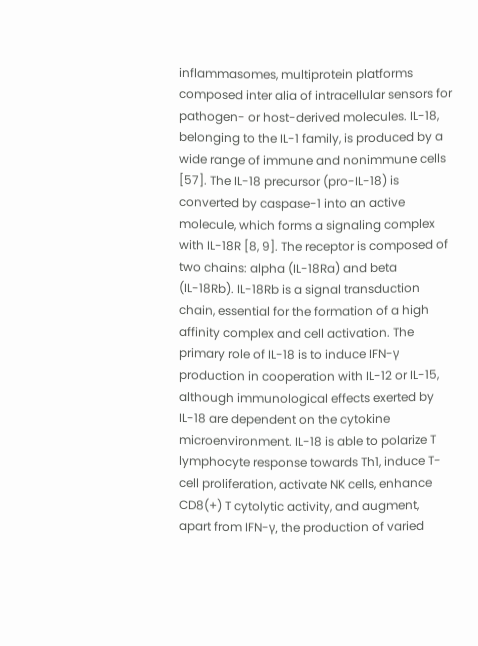inflammasomes, multiprotein platforms composed inter alia of intracellular sensors for pathogen- or host-derived molecules. IL-18, belonging to the IL-1 family, is produced by a wide range of immune and nonimmune cells [57]. The IL-18 precursor (pro-IL-18) is converted by caspase-1 into an active molecule, which forms a signaling complex with IL-18R [8, 9]. The receptor is composed of two chains: alpha (IL-18Ra) and beta (IL-18Rb). IL-18Rb is a signal transduction chain, essential for the formation of a high affinity complex and cell activation. The primary role of IL-18 is to induce IFN-γ production in cooperation with IL-12 or IL-15, although immunological effects exerted by IL-18 are dependent on the cytokine microenvironment. IL-18 is able to polarize T lymphocyte response towards Th1, induce T-cell proliferation, activate NK cells, enhance CD8(+) T cytolytic activity, and augment, apart from IFN-γ, the production of varied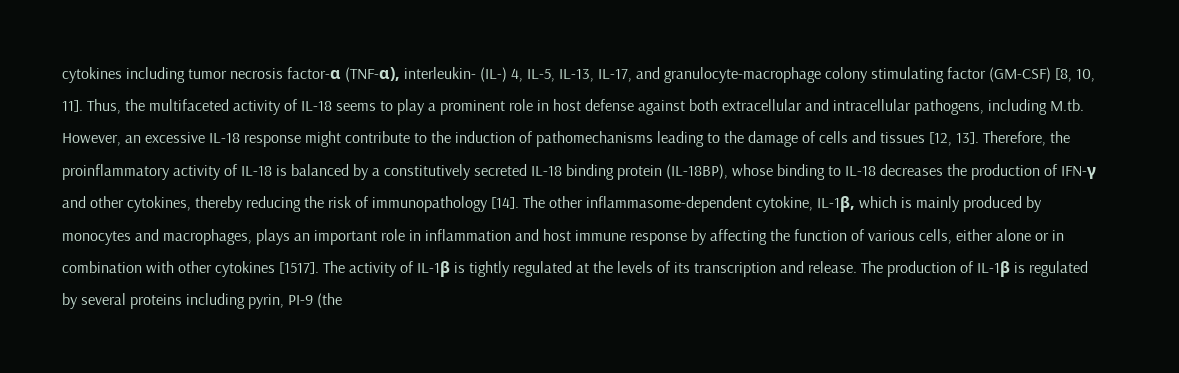cytokines including tumor necrosis factor-α (TNF-α), interleukin- (IL-) 4, IL-5, IL-13, IL-17, and granulocyte-macrophage colony stimulating factor (GM-CSF) [8, 10, 11]. Thus, the multifaceted activity of IL-18 seems to play a prominent role in host defense against both extracellular and intracellular pathogens, including M.tb. However, an excessive IL-18 response might contribute to the induction of pathomechanisms leading to the damage of cells and tissues [12, 13]. Therefore, the proinflammatory activity of IL-18 is balanced by a constitutively secreted IL-18 binding protein (IL-18BP), whose binding to IL-18 decreases the production of IFN-γ and other cytokines, thereby reducing the risk of immunopathology [14]. The other inflammasome-dependent cytokine, IL-1β, which is mainly produced by monocytes and macrophages, plays an important role in inflammation and host immune response by affecting the function of various cells, either alone or in combination with other cytokines [1517]. The activity of IL-1β is tightly regulated at the levels of its transcription and release. The production of IL-1β is regulated by several proteins including pyrin, PI-9 (the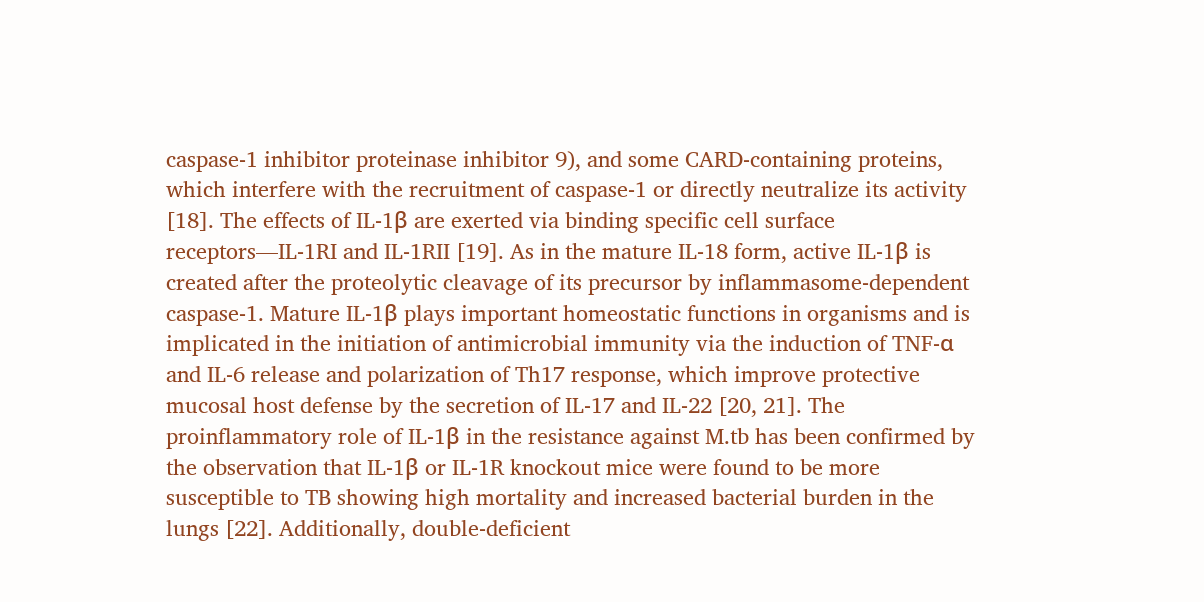caspase-1 inhibitor proteinase inhibitor 9), and some CARD-containing proteins, which interfere with the recruitment of caspase-1 or directly neutralize its activity [18]. The effects of IL-1β are exerted via binding specific cell surface receptors—IL-1RI and IL-1RII [19]. As in the mature IL-18 form, active IL-1β is created after the proteolytic cleavage of its precursor by inflammasome-dependent caspase-1. Mature IL-1β plays important homeostatic functions in organisms and is implicated in the initiation of antimicrobial immunity via the induction of TNF-α and IL-6 release and polarization of Th17 response, which improve protective mucosal host defense by the secretion of IL-17 and IL-22 [20, 21]. The proinflammatory role of IL-1β in the resistance against M.tb has been confirmed by the observation that IL-1β or IL-1R knockout mice were found to be more susceptible to TB showing high mortality and increased bacterial burden in the lungs [22]. Additionally, double-deficient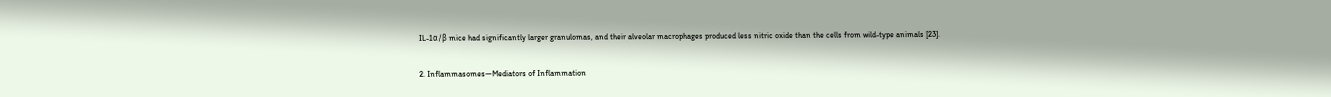IL-1α/β mice had significantly larger granulomas, and their alveolar macrophages produced less nitric oxide than the cells from wild-type animals [23].

2. Inflammasomes—Mediators of Inflammation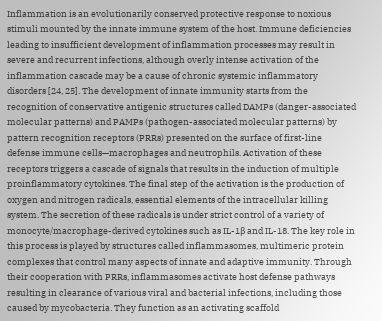Inflammation is an evolutionarily conserved protective response to noxious stimuli mounted by the innate immune system of the host. Immune deficiencies leading to insufficient development of inflammation processes may result in severe and recurrent infections, although overly intense activation of the inflammation cascade may be a cause of chronic systemic inflammatory disorders [24, 25]. The development of innate immunity starts from the recognition of conservative antigenic structures called DAMPs (danger-associated molecular patterns) and PAMPs (pathogen-associated molecular patterns) by pattern recognition receptors (PRRs) presented on the surface of first-line defense immune cells—macrophages and neutrophils. Activation of these receptors triggers a cascade of signals that results in the induction of multiple proinflammatory cytokines. The final step of the activation is the production of oxygen and nitrogen radicals, essential elements of the intracellular killing system. The secretion of these radicals is under strict control of a variety of monocyte/macrophage-derived cytokines such as IL-1β and IL-18. The key role in this process is played by structures called inflammasomes, multimeric protein complexes that control many aspects of innate and adaptive immunity. Through their cooperation with PRRs, inflammasomes activate host defense pathways resulting in clearance of various viral and bacterial infections, including those caused by mycobacteria. They function as an activating scaffold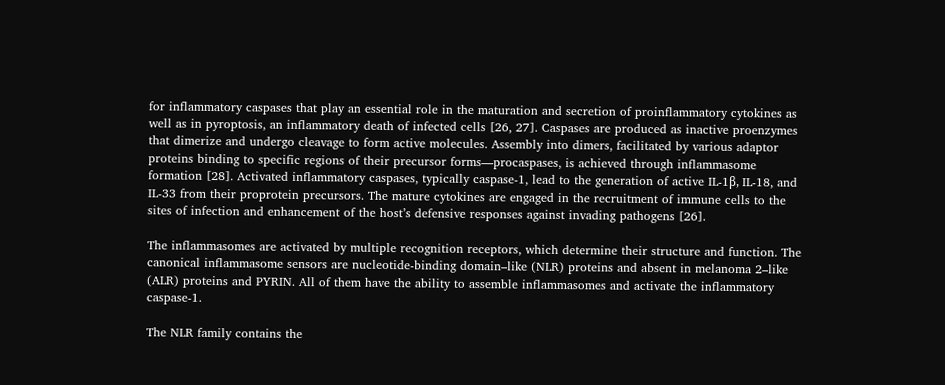for inflammatory caspases that play an essential role in the maturation and secretion of proinflammatory cytokines as well as in pyroptosis, an inflammatory death of infected cells [26, 27]. Caspases are produced as inactive proenzymes that dimerize and undergo cleavage to form active molecules. Assembly into dimers, facilitated by various adaptor proteins binding to specific regions of their precursor forms—procaspases, is achieved through inflammasome formation [28]. Activated inflammatory caspases, typically caspase-1, lead to the generation of active IL-1β, IL-18, and IL-33 from their proprotein precursors. The mature cytokines are engaged in the recruitment of immune cells to the sites of infection and enhancement of the host’s defensive responses against invading pathogens [26].

The inflammasomes are activated by multiple recognition receptors, which determine their structure and function. The canonical inflammasome sensors are nucleotide-binding domain–like (NLR) proteins and absent in melanoma 2–like (ALR) proteins and PYRIN. All of them have the ability to assemble inflammasomes and activate the inflammatory caspase-1.

The NLR family contains the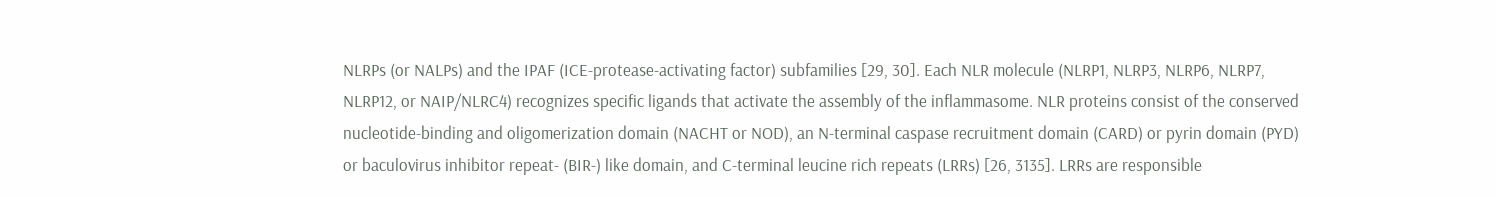NLRPs (or NALPs) and the IPAF (ICE-protease-activating factor) subfamilies [29, 30]. Each NLR molecule (NLRP1, NLRP3, NLRP6, NLRP7, NLRP12, or NAIP/NLRC4) recognizes specific ligands that activate the assembly of the inflammasome. NLR proteins consist of the conserved nucleotide-binding and oligomerization domain (NACHT or NOD), an N-terminal caspase recruitment domain (CARD) or pyrin domain (PYD) or baculovirus inhibitor repeat- (BIR-) like domain, and C-terminal leucine rich repeats (LRRs) [26, 3135]. LRRs are responsible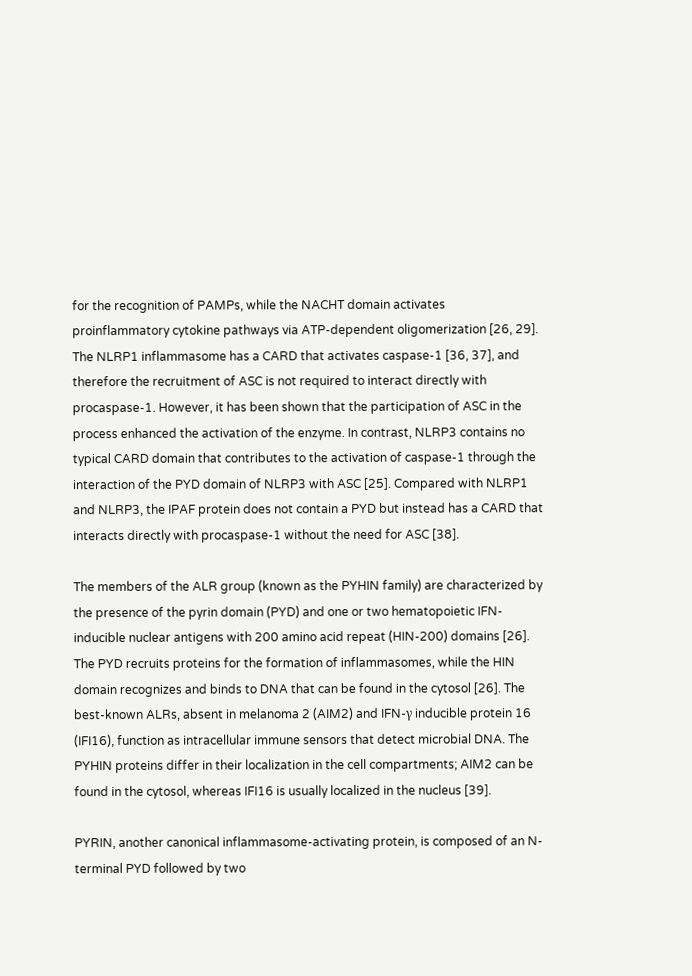for the recognition of PAMPs, while the NACHT domain activates proinflammatory cytokine pathways via ATP-dependent oligomerization [26, 29]. The NLRP1 inflammasome has a CARD that activates caspase-1 [36, 37], and therefore the recruitment of ASC is not required to interact directly with procaspase-1. However, it has been shown that the participation of ASC in the process enhanced the activation of the enzyme. In contrast, NLRP3 contains no typical CARD domain that contributes to the activation of caspase-1 through the interaction of the PYD domain of NLRP3 with ASC [25]. Compared with NLRP1 and NLRP3, the IPAF protein does not contain a PYD but instead has a CARD that interacts directly with procaspase-1 without the need for ASC [38].

The members of the ALR group (known as the PYHIN family) are characterized by the presence of the pyrin domain (PYD) and one or two hematopoietic IFN-inducible nuclear antigens with 200 amino acid repeat (HIN-200) domains [26]. The PYD recruits proteins for the formation of inflammasomes, while the HIN domain recognizes and binds to DNA that can be found in the cytosol [26]. The best-known ALRs, absent in melanoma 2 (AIM2) and IFN-γ inducible protein 16 (IFI16), function as intracellular immune sensors that detect microbial DNA. The PYHIN proteins differ in their localization in the cell compartments; AIM2 can be found in the cytosol, whereas IFI16 is usually localized in the nucleus [39].

PYRIN, another canonical inflammasome-activating protein, is composed of an N-terminal PYD followed by two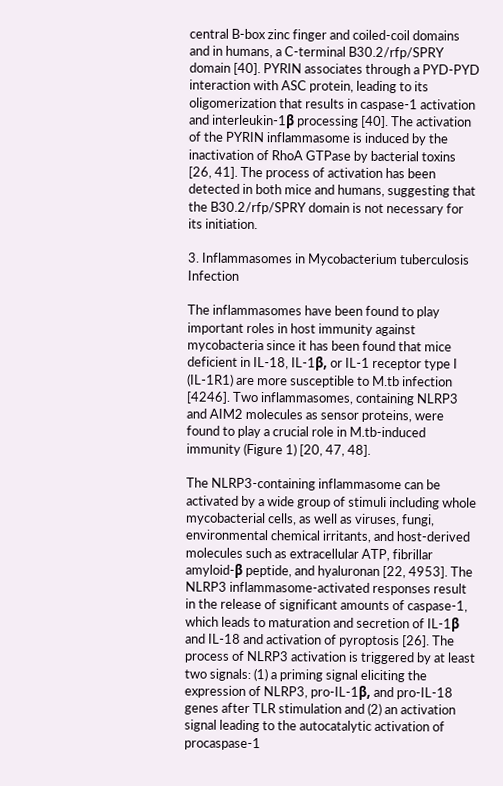central B-box zinc finger and coiled-coil domains and in humans, a C-terminal B30.2/rfp/SPRY domain [40]. PYRIN associates through a PYD-PYD interaction with ASC protein, leading to its oligomerization that results in caspase-1 activation and interleukin-1β processing [40]. The activation of the PYRIN inflammasome is induced by the inactivation of RhoA GTPase by bacterial toxins [26, 41]. The process of activation has been detected in both mice and humans, suggesting that the B30.2/rfp/SPRY domain is not necessary for its initiation.

3. Inflammasomes in Mycobacterium tuberculosis Infection

The inflammasomes have been found to play important roles in host immunity against mycobacteria since it has been found that mice deficient in IL-18, IL-1β, or IL-1 receptor type I (IL-1R1) are more susceptible to M.tb infection [4246]. Two inflammasomes, containing NLRP3 and AIM2 molecules as sensor proteins, were found to play a crucial role in M.tb-induced immunity (Figure 1) [20, 47, 48].

The NLRP3-containing inflammasome can be activated by a wide group of stimuli including whole mycobacterial cells, as well as viruses, fungi, environmental chemical irritants, and host-derived molecules such as extracellular ATP, fibrillar amyloid-β peptide, and hyaluronan [22, 4953]. The NLRP3 inflammasome-activated responses result in the release of significant amounts of caspase-1, which leads to maturation and secretion of IL-1β and IL-18 and activation of pyroptosis [26]. The process of NLRP3 activation is triggered by at least two signals: (1) a priming signal eliciting the expression of NLRP3, pro-IL-1β, and pro-IL-18 genes after TLR stimulation and (2) an activation signal leading to the autocatalytic activation of procaspase-1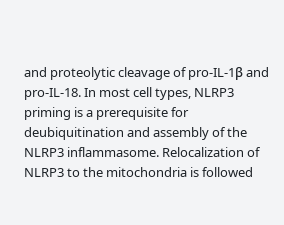and proteolytic cleavage of pro-IL-1β and pro-IL-18. In most cell types, NLRP3 priming is a prerequisite for deubiquitination and assembly of the NLRP3 inflammasome. Relocalization of NLRP3 to the mitochondria is followed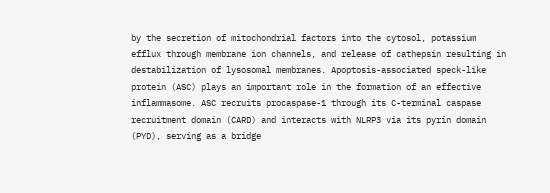by the secretion of mitochondrial factors into the cytosol, potassium efflux through membrane ion channels, and release of cathepsin resulting in destabilization of lysosomal membranes. Apoptosis-associated speck-like protein (ASC) plays an important role in the formation of an effective inflammasome. ASC recruits procaspase-1 through its C-terminal caspase recruitment domain (CARD) and interacts with NLRP3 via its pyrin domain (PYD), serving as a bridge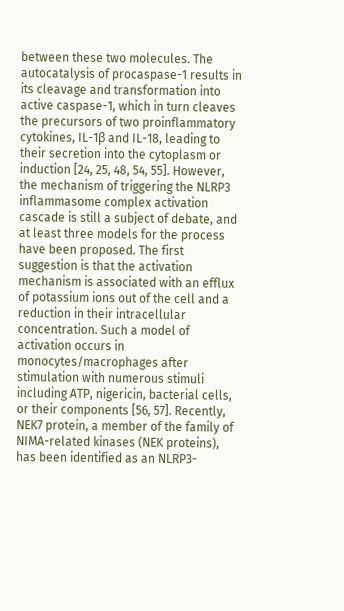between these two molecules. The autocatalysis of procaspase-1 results in its cleavage and transformation into active caspase-1, which in turn cleaves the precursors of two proinflammatory cytokines, IL-1β and IL-18, leading to their secretion into the cytoplasm or induction [24, 25, 48, 54, 55]. However, the mechanism of triggering the NLRP3 inflammasome complex activation cascade is still a subject of debate, and at least three models for the process have been proposed. The first suggestion is that the activation mechanism is associated with an efflux of potassium ions out of the cell and a reduction in their intracellular concentration. Such a model of activation occurs in monocytes/macrophages after stimulation with numerous stimuli including ATP, nigericin, bacterial cells, or their components [56, 57]. Recently, NEK7 protein, a member of the family of NIMA-related kinases (NEK proteins), has been identified as an NLRP3-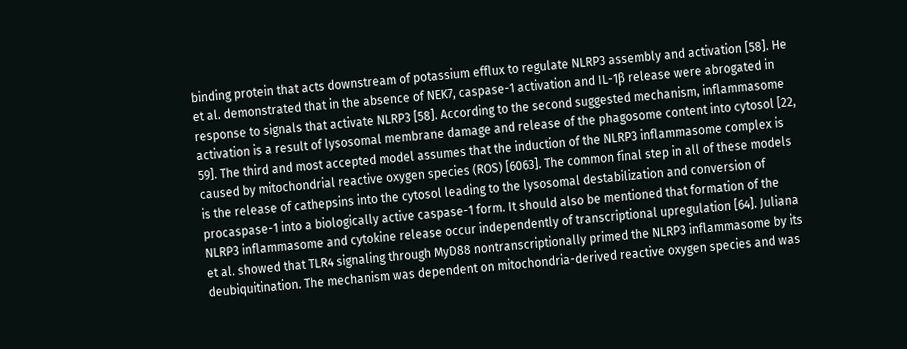binding protein that acts downstream of potassium efflux to regulate NLRP3 assembly and activation [58]. He et al. demonstrated that in the absence of NEK7, caspase-1 activation and IL-1β release were abrogated in response to signals that activate NLRP3 [58]. According to the second suggested mechanism, inflammasome activation is a result of lysosomal membrane damage and release of the phagosome content into cytosol [22, 59]. The third and most accepted model assumes that the induction of the NLRP3 inflammasome complex is caused by mitochondrial reactive oxygen species (ROS) [6063]. The common final step in all of these models is the release of cathepsins into the cytosol leading to the lysosomal destabilization and conversion of procaspase-1 into a biologically active caspase-1 form. It should also be mentioned that formation of the NLRP3 inflammasome and cytokine release occur independently of transcriptional upregulation [64]. Juliana et al. showed that TLR4 signaling through MyD88 nontranscriptionally primed the NLRP3 inflammasome by its deubiquitination. The mechanism was dependent on mitochondria-derived reactive oxygen species and was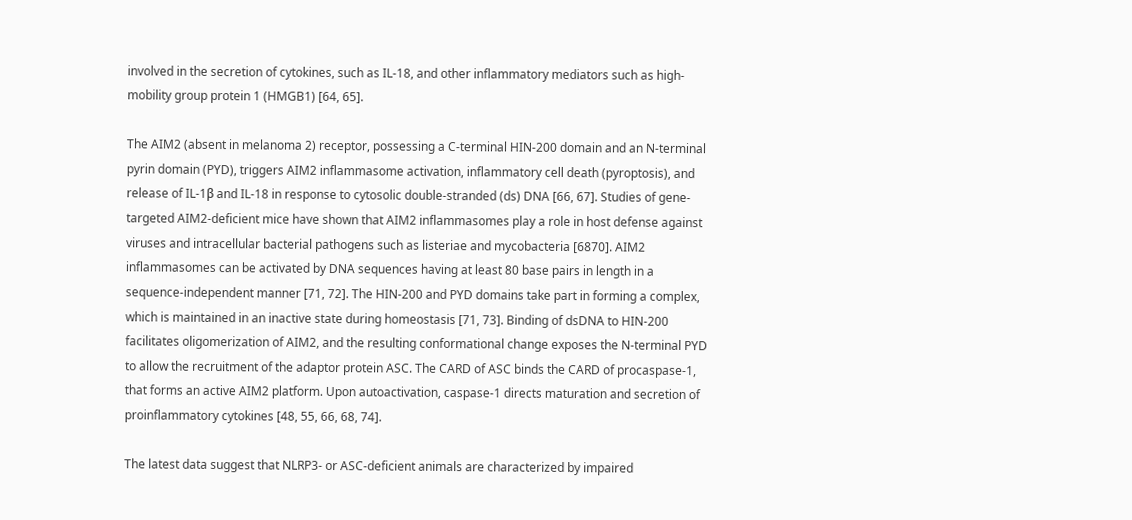involved in the secretion of cytokines, such as IL-18, and other inflammatory mediators such as high-mobility group protein 1 (HMGB1) [64, 65].

The AIM2 (absent in melanoma 2) receptor, possessing a C-terminal HIN-200 domain and an N-terminal pyrin domain (PYD), triggers AIM2 inflammasome activation, inflammatory cell death (pyroptosis), and release of IL-1β and IL-18 in response to cytosolic double-stranded (ds) DNA [66, 67]. Studies of gene-targeted AIM2-deficient mice have shown that AIM2 inflammasomes play a role in host defense against viruses and intracellular bacterial pathogens such as listeriae and mycobacteria [6870]. AIM2 inflammasomes can be activated by DNA sequences having at least 80 base pairs in length in a sequence-independent manner [71, 72]. The HIN-200 and PYD domains take part in forming a complex, which is maintained in an inactive state during homeostasis [71, 73]. Binding of dsDNA to HIN-200 facilitates oligomerization of AIM2, and the resulting conformational change exposes the N-terminal PYD to allow the recruitment of the adaptor protein ASC. The CARD of ASC binds the CARD of procaspase-1, that forms an active AIM2 platform. Upon autoactivation, caspase-1 directs maturation and secretion of proinflammatory cytokines [48, 55, 66, 68, 74].

The latest data suggest that NLRP3- or ASC-deficient animals are characterized by impaired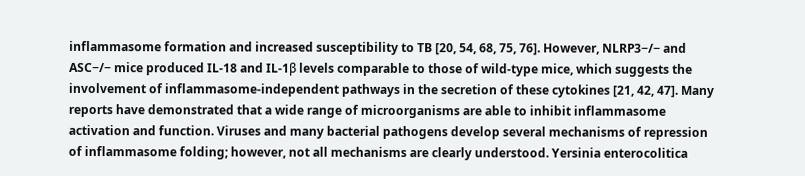inflammasome formation and increased susceptibility to TB [20, 54, 68, 75, 76]. However, NLRP3−/− and ASC−/− mice produced IL-18 and IL-1β levels comparable to those of wild-type mice, which suggests the involvement of inflammasome-independent pathways in the secretion of these cytokines [21, 42, 47]. Many reports have demonstrated that a wide range of microorganisms are able to inhibit inflammasome activation and function. Viruses and many bacterial pathogens develop several mechanisms of repression of inflammasome folding; however, not all mechanisms are clearly understood. Yersinia enterocolitica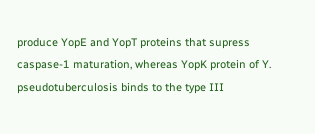produce YopE and YopT proteins that supress caspase-1 maturation, whereas YopK protein of Y. pseudotuberculosis binds to the type III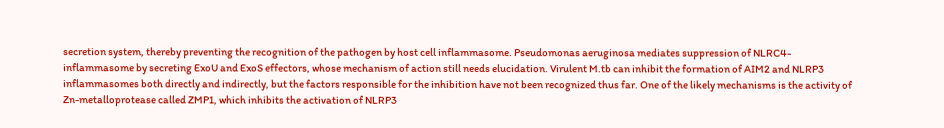secretion system, thereby preventing the recognition of the pathogen by host cell inflammasome. Pseudomonas aeruginosa mediates suppression of NLRC4-inflammasome by secreting ExoU and ExoS effectors, whose mechanism of action still needs elucidation. Virulent M.tb can inhibit the formation of AIM2 and NLRP3 inflammasomes both directly and indirectly, but the factors responsible for the inhibition have not been recognized thus far. One of the likely mechanisms is the activity of Zn-metalloprotease called ZMP1, which inhibits the activation of NLRP3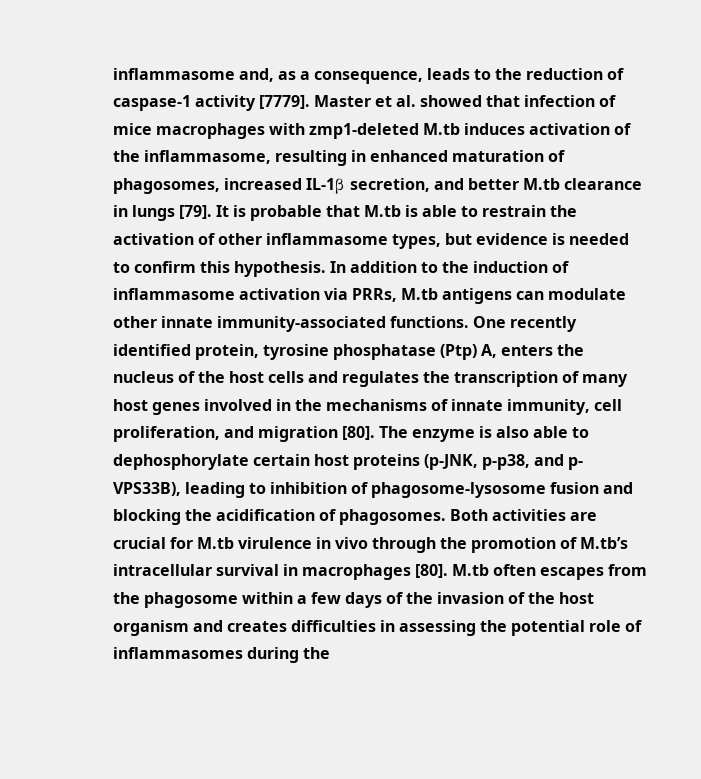inflammasome and, as a consequence, leads to the reduction of caspase-1 activity [7779]. Master et al. showed that infection of mice macrophages with zmp1-deleted M.tb induces activation of the inflammasome, resulting in enhanced maturation of phagosomes, increased IL-1β secretion, and better M.tb clearance in lungs [79]. It is probable that M.tb is able to restrain the activation of other inflammasome types, but evidence is needed to confirm this hypothesis. In addition to the induction of inflammasome activation via PRRs, M.tb antigens can modulate other innate immunity-associated functions. One recently identified protein, tyrosine phosphatase (Ptp) A, enters the nucleus of the host cells and regulates the transcription of many host genes involved in the mechanisms of innate immunity, cell proliferation, and migration [80]. The enzyme is also able to dephosphorylate certain host proteins (p-JNK, p-p38, and p-VPS33B), leading to inhibition of phagosome-lysosome fusion and blocking the acidification of phagosomes. Both activities are crucial for M.tb virulence in vivo through the promotion of M.tb’s intracellular survival in macrophages [80]. M.tb often escapes from the phagosome within a few days of the invasion of the host organism and creates difficulties in assessing the potential role of inflammasomes during the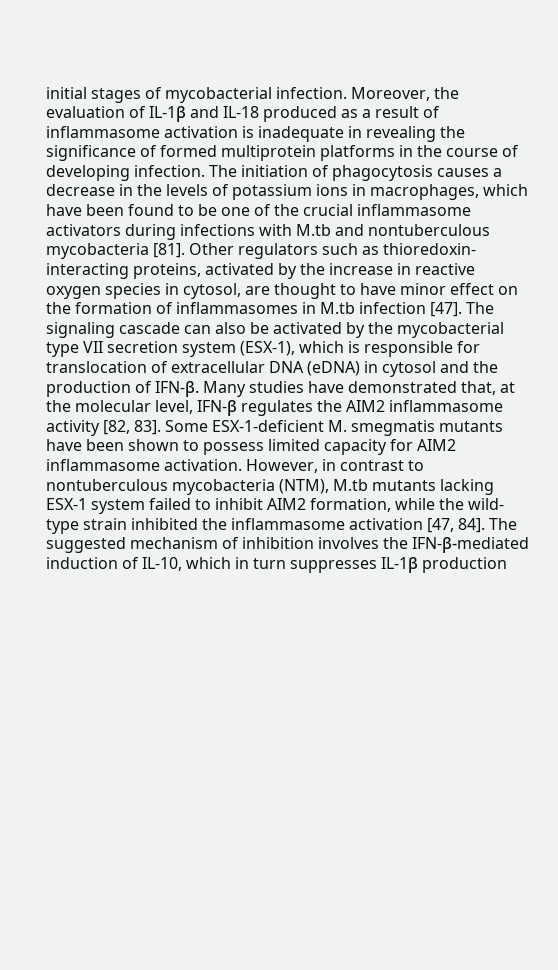initial stages of mycobacterial infection. Moreover, the evaluation of IL-1β and IL-18 produced as a result of inflammasome activation is inadequate in revealing the significance of formed multiprotein platforms in the course of developing infection. The initiation of phagocytosis causes a decrease in the levels of potassium ions in macrophages, which have been found to be one of the crucial inflammasome activators during infections with M.tb and nontuberculous mycobacteria [81]. Other regulators such as thioredoxin-interacting proteins, activated by the increase in reactive oxygen species in cytosol, are thought to have minor effect on the formation of inflammasomes in M.tb infection [47]. The signaling cascade can also be activated by the mycobacterial type VII secretion system (ESX-1), which is responsible for translocation of extracellular DNA (eDNA) in cytosol and the production of IFN-β. Many studies have demonstrated that, at the molecular level, IFN-β regulates the AIM2 inflammasome activity [82, 83]. Some ESX-1-deficient M. smegmatis mutants have been shown to possess limited capacity for AIM2 inflammasome activation. However, in contrast to nontuberculous mycobacteria (NTM), M.tb mutants lacking ESX-1 system failed to inhibit AIM2 formation, while the wild-type strain inhibited the inflammasome activation [47, 84]. The suggested mechanism of inhibition involves the IFN-β-mediated induction of IL-10, which in turn suppresses IL-1β production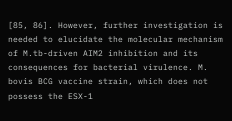[85, 86]. However, further investigation is needed to elucidate the molecular mechanism of M.tb-driven AIM2 inhibition and its consequences for bacterial virulence. M. bovis BCG vaccine strain, which does not possess the ESX-1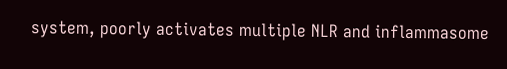system, poorly activates multiple NLR and inflammasome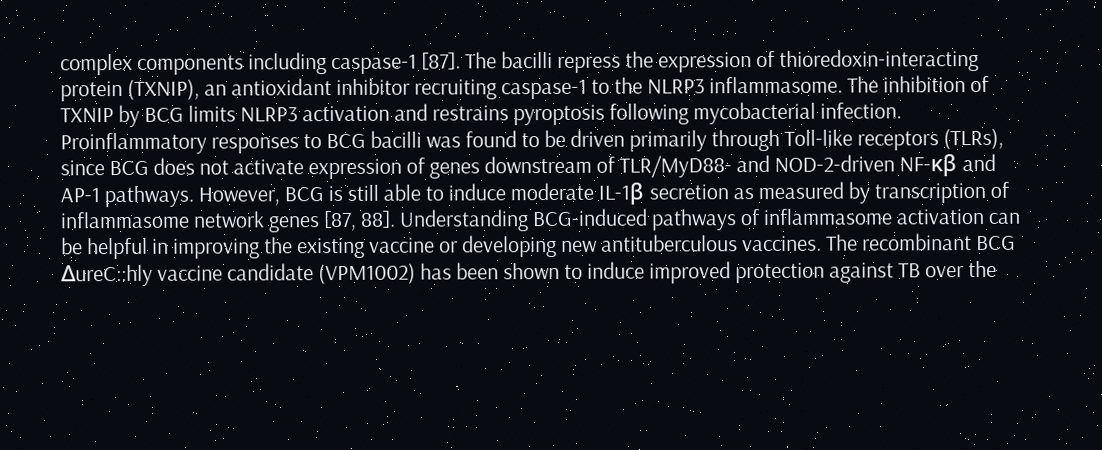complex components including caspase-1 [87]. The bacilli repress the expression of thioredoxin-interacting protein (TXNIP), an antioxidant inhibitor recruiting caspase-1 to the NLRP3 inflammasome. The inhibition of TXNIP by BCG limits NLRP3 activation and restrains pyroptosis following mycobacterial infection. Proinflammatory responses to BCG bacilli was found to be driven primarily through Toll-like receptors (TLRs), since BCG does not activate expression of genes downstream of TLR/MyD88- and NOD-2-driven NF-κβ and AP-1 pathways. However, BCG is still able to induce moderate IL-1β secretion as measured by transcription of inflammasome network genes [87, 88]. Understanding BCG-induced pathways of inflammasome activation can be helpful in improving the existing vaccine or developing new antituberculous vaccines. The recombinant BCG ΔureC::hly vaccine candidate (VPM1002) has been shown to induce improved protection against TB over the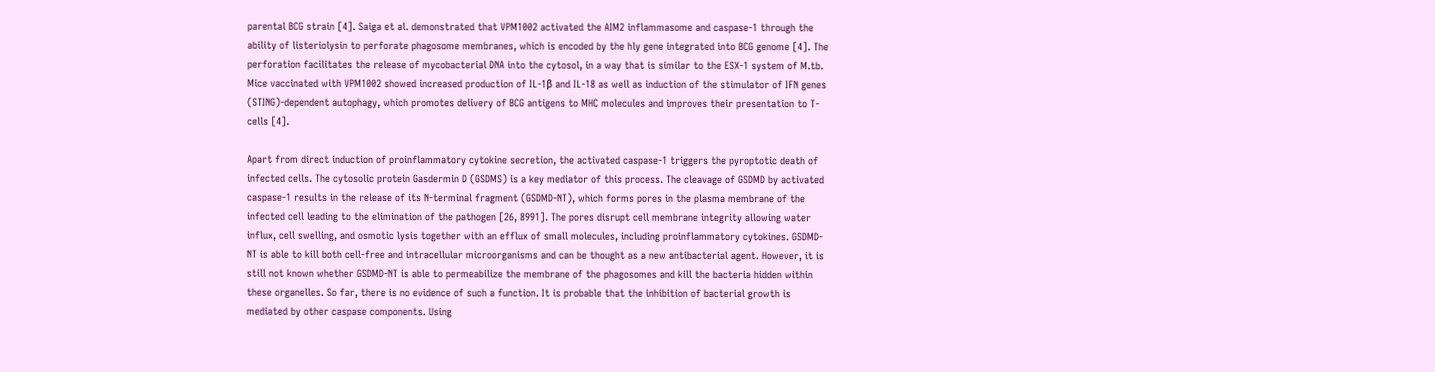parental BCG strain [4]. Saiga et al. demonstrated that VPM1002 activated the AIM2 inflammasome and caspase-1 through the ability of listeriolysin to perforate phagosome membranes, which is encoded by the hly gene integrated into BCG genome [4]. The perforation facilitates the release of mycobacterial DNA into the cytosol, in a way that is similar to the ESX-1 system of M.tb. Mice vaccinated with VPM1002 showed increased production of IL-1β and IL-18 as well as induction of the stimulator of IFN genes (STING)-dependent autophagy, which promotes delivery of BCG antigens to MHC molecules and improves their presentation to T-cells [4].

Apart from direct induction of proinflammatory cytokine secretion, the activated caspase-1 triggers the pyroptotic death of infected cells. The cytosolic protein Gasdermin D (GSDMS) is a key mediator of this process. The cleavage of GSDMD by activated caspase-1 results in the release of its N-terminal fragment (GSDMD-NT), which forms pores in the plasma membrane of the infected cell leading to the elimination of the pathogen [26, 8991]. The pores disrupt cell membrane integrity allowing water influx, cell swelling, and osmotic lysis together with an efflux of small molecules, including proinflammatory cytokines. GSDMD-NT is able to kill both cell-free and intracellular microorganisms and can be thought as a new antibacterial agent. However, it is still not known whether GSDMD-NT is able to permeabilize the membrane of the phagosomes and kill the bacteria hidden within these organelles. So far, there is no evidence of such a function. It is probable that the inhibition of bacterial growth is mediated by other caspase components. Using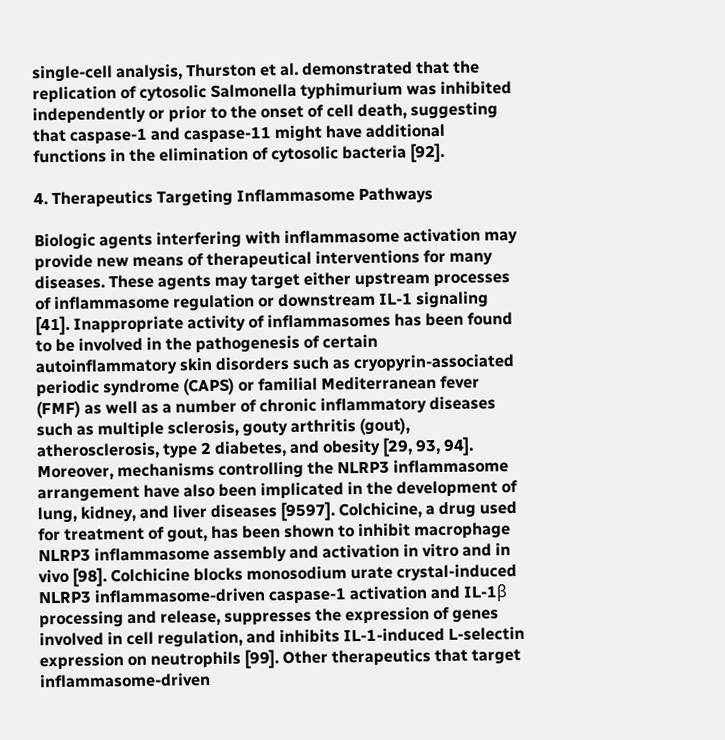single-cell analysis, Thurston et al. demonstrated that the replication of cytosolic Salmonella typhimurium was inhibited independently or prior to the onset of cell death, suggesting that caspase-1 and caspase-11 might have additional functions in the elimination of cytosolic bacteria [92].

4. Therapeutics Targeting Inflammasome Pathways

Biologic agents interfering with inflammasome activation may provide new means of therapeutical interventions for many diseases. These agents may target either upstream processes of inflammasome regulation or downstream IL-1 signaling [41]. Inappropriate activity of inflammasomes has been found to be involved in the pathogenesis of certain autoinflammatory skin disorders such as cryopyrin-associated periodic syndrome (CAPS) or familial Mediterranean fever (FMF) as well as a number of chronic inflammatory diseases such as multiple sclerosis, gouty arthritis (gout), atherosclerosis, type 2 diabetes, and obesity [29, 93, 94]. Moreover, mechanisms controlling the NLRP3 inflammasome arrangement have also been implicated in the development of lung, kidney, and liver diseases [9597]. Colchicine, a drug used for treatment of gout, has been shown to inhibit macrophage NLRP3 inflammasome assembly and activation in vitro and in vivo [98]. Colchicine blocks monosodium urate crystal-induced NLRP3 inflammasome-driven caspase-1 activation and IL-1β processing and release, suppresses the expression of genes involved in cell regulation, and inhibits IL-1-induced L-selectin expression on neutrophils [99]. Other therapeutics that target inflammasome-driven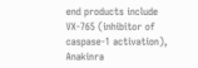end products include VX-765 (inhibitor of caspase-1 activation), Anakinra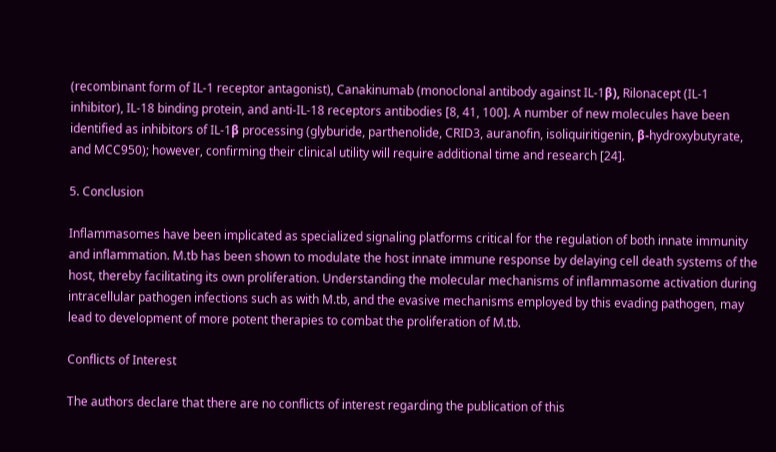(recombinant form of IL-1 receptor antagonist), Canakinumab (monoclonal antibody against IL-1β), Rilonacept (IL-1 inhibitor), IL-18 binding protein, and anti-IL-18 receptors antibodies [8, 41, 100]. A number of new molecules have been identified as inhibitors of IL-1β processing (glyburide, parthenolide, CRID3, auranofin, isoliquiritigenin, β-hydroxybutyrate, and MCC950); however, confirming their clinical utility will require additional time and research [24].

5. Conclusion

Inflammasomes have been implicated as specialized signaling platforms critical for the regulation of both innate immunity and inflammation. M.tb has been shown to modulate the host innate immune response by delaying cell death systems of the host, thereby facilitating its own proliferation. Understanding the molecular mechanisms of inflammasome activation during intracellular pathogen infections such as with M.tb, and the evasive mechanisms employed by this evading pathogen, may lead to development of more potent therapies to combat the proliferation of M.tb.

Conflicts of Interest

The authors declare that there are no conflicts of interest regarding the publication of this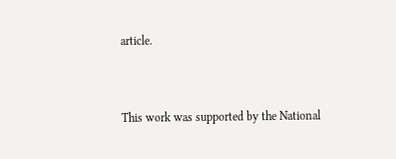article.


This work was supported by the National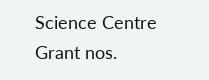Science Centre Grant nos.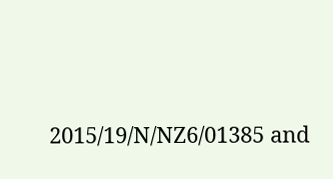2015/19/N/NZ6/01385 and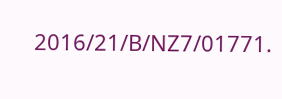2016/21/B/NZ7/01771.